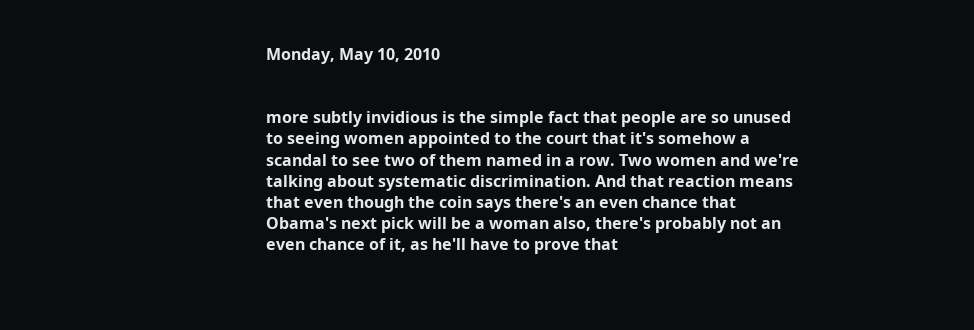Monday, May 10, 2010


more subtly invidious is the simple fact that people are so unused to seeing women appointed to the court that it's somehow a scandal to see two of them named in a row. Two women and we're talking about systematic discrimination. And that reaction means that even though the coin says there's an even chance that Obama's next pick will be a woman also, there's probably not an even chance of it, as he'll have to prove that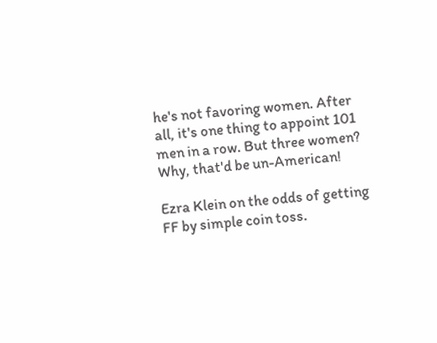he's not favoring women. After all, it's one thing to appoint 101 men in a row. But three women? Why, that'd be un-American!

Ezra Klein on the odds of getting FF by simple coin toss.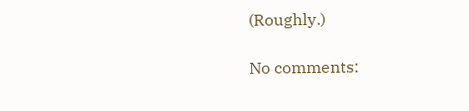(Roughly.)

No comments: